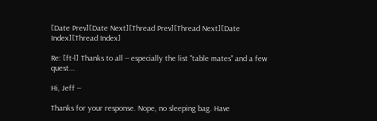[Date Prev][Date Next][Thread Prev][Thread Next][Date Index][Thread Index]

Re: [ft-l] Thanks to all -- especially the list "table mates" and a few quest...

Hi, Jeff --

Thanks for your response. Nope, no sleeping bag. Have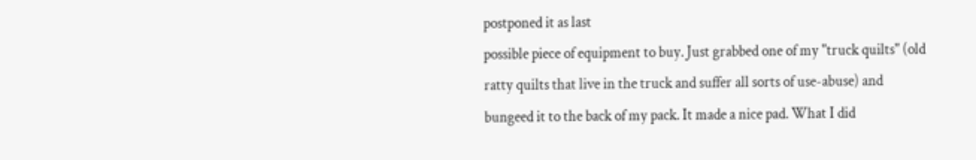postponed it as last
possible piece of equipment to buy. Just grabbed one of my "truck quilts" (old
ratty quilts that live in the truck and suffer all sorts of use-abuse) and
bungeed it to the back of my pack. It made a nice pad. What I did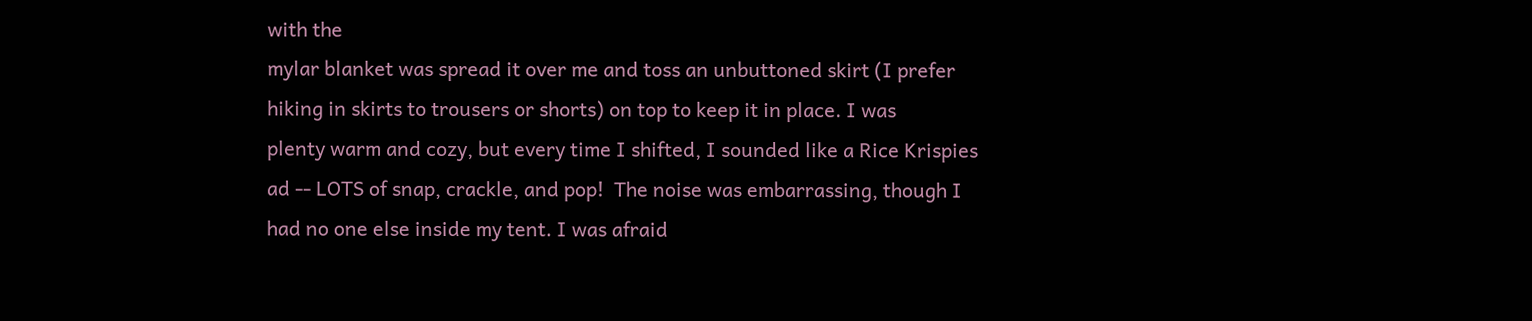with the
mylar blanket was spread it over me and toss an unbuttoned skirt (I prefer
hiking in skirts to trousers or shorts) on top to keep it in place. I was
plenty warm and cozy, but every time I shifted, I sounded like a Rice Krispies
ad -- LOTS of snap, crackle, and pop!  The noise was embarrassing, though I
had no one else inside my tent. I was afraid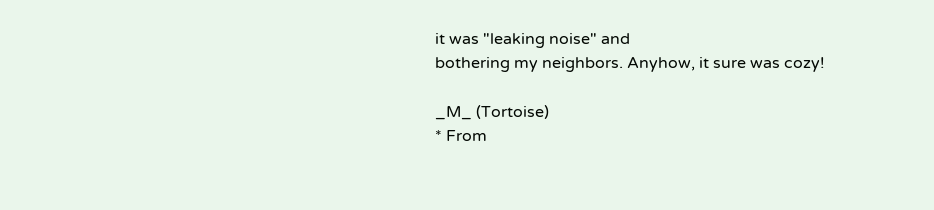it was "leaking noise" and
bothering my neighbors. Anyhow, it sure was cozy!

_M_ (Tortoise)
* From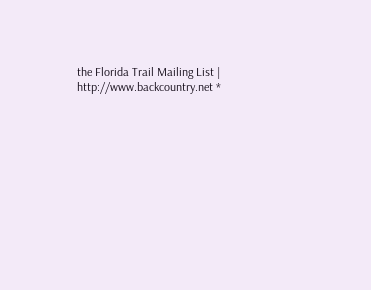the Florida Trail Mailing List | http://www.backcountry.net *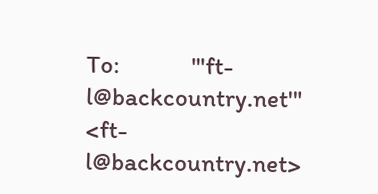To:            "'ft-l@backcountry.net'" <ft-l@backcountry.net>